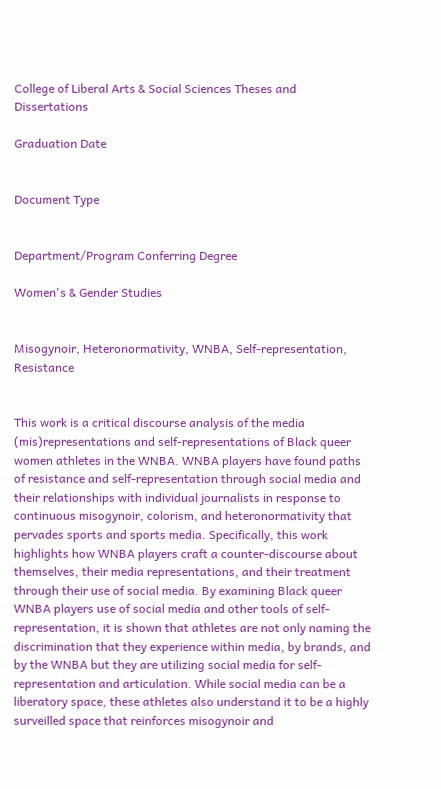College of Liberal Arts & Social Sciences Theses and Dissertations

Graduation Date


Document Type


Department/Program Conferring Degree

Women's & Gender Studies


Misogynoir, Heteronormativity, WNBA, Self-representation, Resistance


This work is a critical discourse analysis of the media (mis)representations and self-representations of Black queer women athletes in the WNBA. WNBA players have found paths of resistance and self-representation through social media and their relationships with individual journalists in response to continuous misogynoir, colorism, and heteronormativity that pervades sports and sports media. Specifically, this work highlights how WNBA players craft a counter-discourse about themselves, their media representations, and their treatment through their use of social media. By examining Black queer WNBA players use of social media and other tools of self-representation, it is shown that athletes are not only naming the discrimination that they experience within media, by brands, and by the WNBA but they are utilizing social media for self-representation and articulation. While social media can be a liberatory space, these athletes also understand it to be a highly surveilled space that reinforces misogynoir and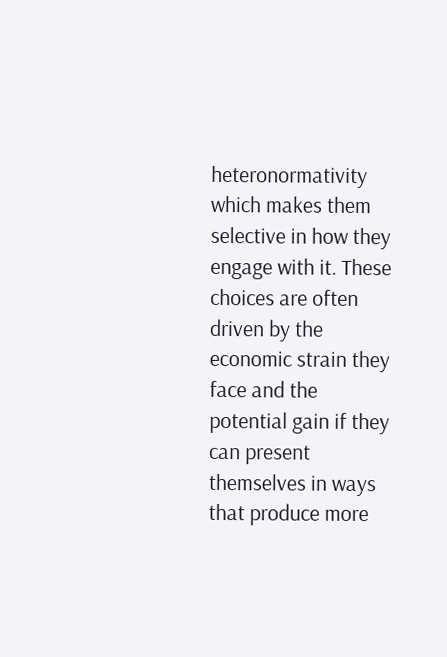heteronormativity which makes them selective in how they engage with it. These choices are often driven by the economic strain they face and the potential gain if they can present themselves in ways that produce more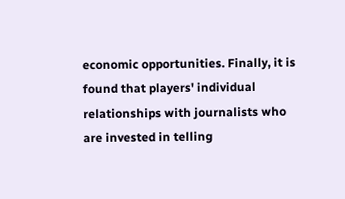economic opportunities. Finally, it is found that players' individual relationships with journalists who are invested in telling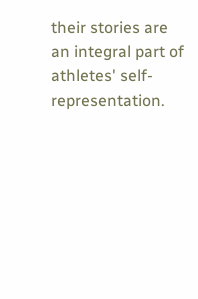their stories are an integral part of athletes' self-representation.